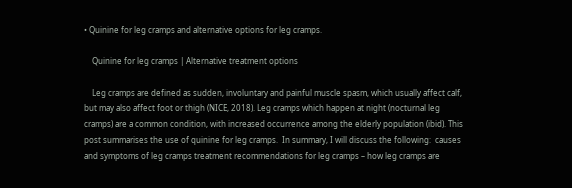• Quinine for leg cramps and alternative options for leg cramps.

    Quinine for leg cramps | Alternative treatment options

    Leg cramps are defined as sudden, involuntary and painful muscle spasm, which usually affect calf, but may also affect foot or thigh (NICE, 2018). Leg cramps which happen at night (nocturnal leg cramps) are a common condition, with increased occurrence among the elderly population (ibid). This post summarises the use of quinine for leg cramps.  In summary, I will discuss the following:  causes and symptoms of leg cramps treatment recommendations for leg cramps – how leg cramps are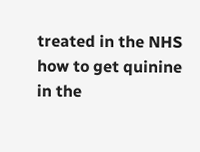treated in the NHS how to get quinine in the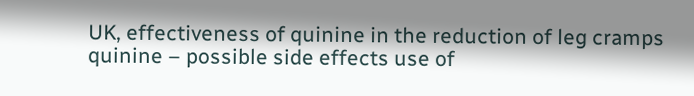UK, effectiveness of quinine in the reduction of leg cramps quinine – possible side effects use of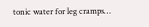tonic water for leg cramps…